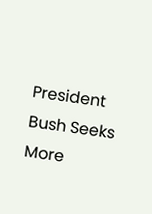President Bush Seeks More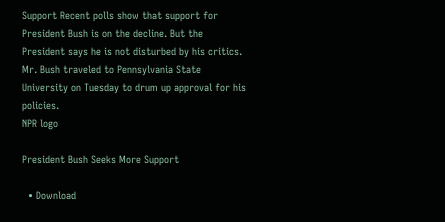Support Recent polls show that support for President Bush is on the decline. But the President says he is not disturbed by his critics. Mr. Bush traveled to Pennsylvania State University on Tuesday to drum up approval for his policies.
NPR logo

President Bush Seeks More Support

  • Download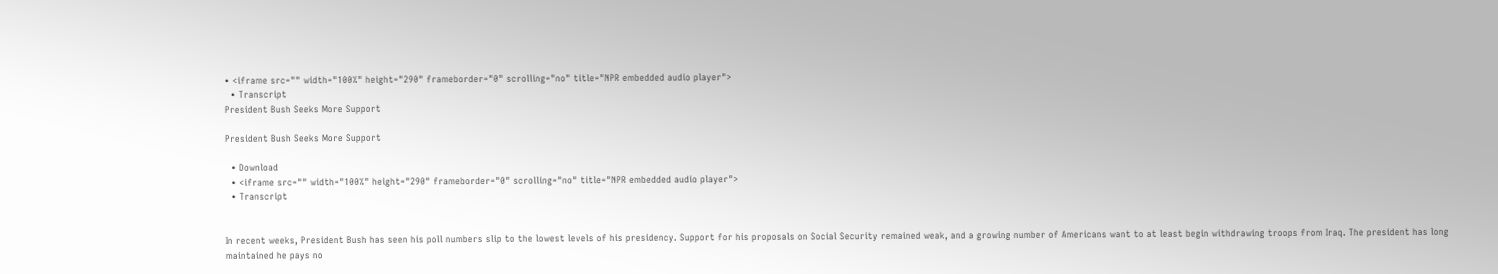• <iframe src="" width="100%" height="290" frameborder="0" scrolling="no" title="NPR embedded audio player">
  • Transcript
President Bush Seeks More Support

President Bush Seeks More Support

  • Download
  • <iframe src="" width="100%" height="290" frameborder="0" scrolling="no" title="NPR embedded audio player">
  • Transcript


In recent weeks, President Bush has seen his poll numbers slip to the lowest levels of his presidency. Support for his proposals on Social Security remained weak, and a growing number of Americans want to at least begin withdrawing troops from Iraq. The president has long maintained he pays no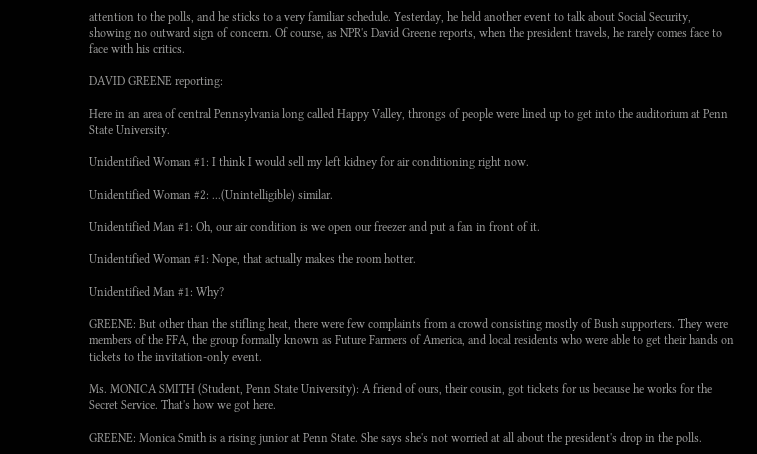attention to the polls, and he sticks to a very familiar schedule. Yesterday, he held another event to talk about Social Security, showing no outward sign of concern. Of course, as NPR's David Greene reports, when the president travels, he rarely comes face to face with his critics.

DAVID GREENE reporting:

Here in an area of central Pennsylvania long called Happy Valley, throngs of people were lined up to get into the auditorium at Penn State University.

Unidentified Woman #1: I think I would sell my left kidney for air conditioning right now.

Unidentified Woman #2: ...(Unintelligible) similar.

Unidentified Man #1: Oh, our air condition is we open our freezer and put a fan in front of it.

Unidentified Woman #1: Nope, that actually makes the room hotter.

Unidentified Man #1: Why?

GREENE: But other than the stifling heat, there were few complaints from a crowd consisting mostly of Bush supporters. They were members of the FFA, the group formally known as Future Farmers of America, and local residents who were able to get their hands on tickets to the invitation-only event.

Ms. MONICA SMITH (Student, Penn State University): A friend of ours, their cousin, got tickets for us because he works for the Secret Service. That's how we got here.

GREENE: Monica Smith is a rising junior at Penn State. She says she's not worried at all about the president's drop in the polls.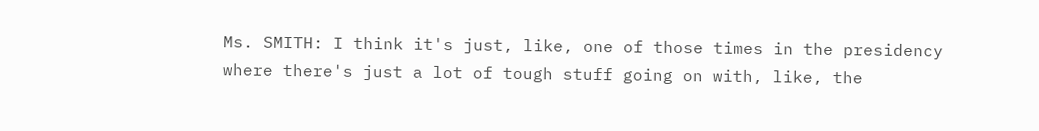Ms. SMITH: I think it's just, like, one of those times in the presidency where there's just a lot of tough stuff going on with, like, the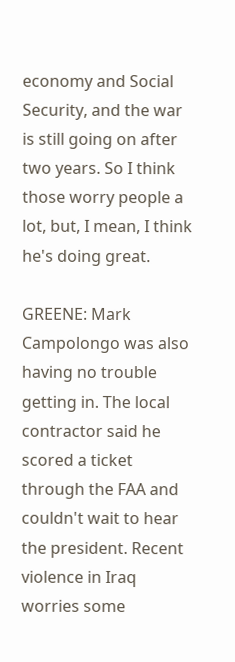economy and Social Security, and the war is still going on after two years. So I think those worry people a lot, but, I mean, I think he's doing great.

GREENE: Mark Campolongo was also having no trouble getting in. The local contractor said he scored a ticket through the FAA and couldn't wait to hear the president. Recent violence in Iraq worries some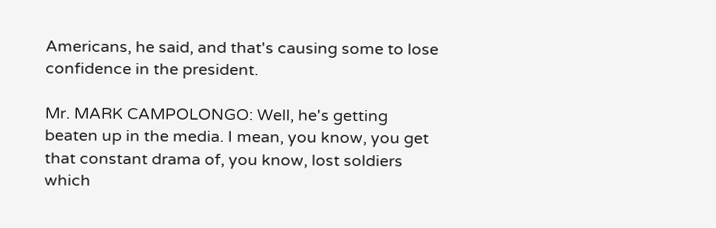Americans, he said, and that's causing some to lose confidence in the president.

Mr. MARK CAMPOLONGO: Well, he's getting beaten up in the media. I mean, you know, you get that constant drama of, you know, lost soldiers which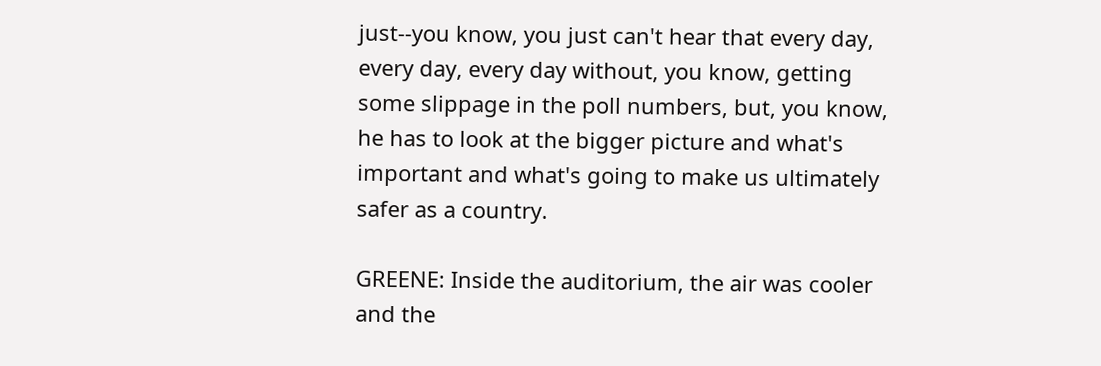just--you know, you just can't hear that every day, every day, every day without, you know, getting some slippage in the poll numbers, but, you know, he has to look at the bigger picture and what's important and what's going to make us ultimately safer as a country.

GREENE: Inside the auditorium, the air was cooler and the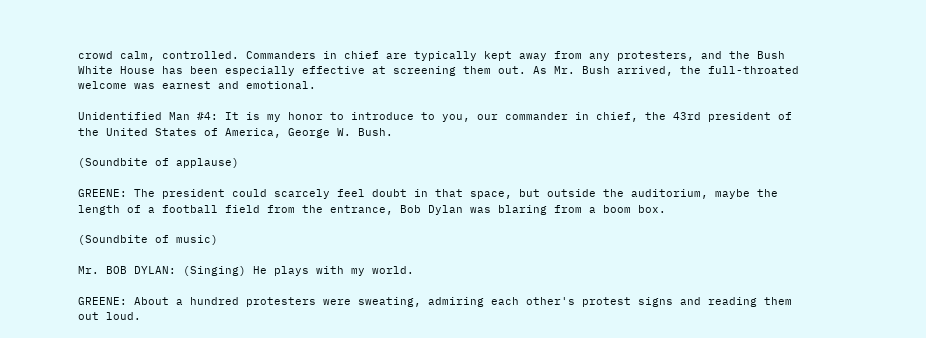crowd calm, controlled. Commanders in chief are typically kept away from any protesters, and the Bush White House has been especially effective at screening them out. As Mr. Bush arrived, the full-throated welcome was earnest and emotional.

Unidentified Man #4: It is my honor to introduce to you, our commander in chief, the 43rd president of the United States of America, George W. Bush.

(Soundbite of applause)

GREENE: The president could scarcely feel doubt in that space, but outside the auditorium, maybe the length of a football field from the entrance, Bob Dylan was blaring from a boom box.

(Soundbite of music)

Mr. BOB DYLAN: (Singing) He plays with my world.

GREENE: About a hundred protesters were sweating, admiring each other's protest signs and reading them out loud.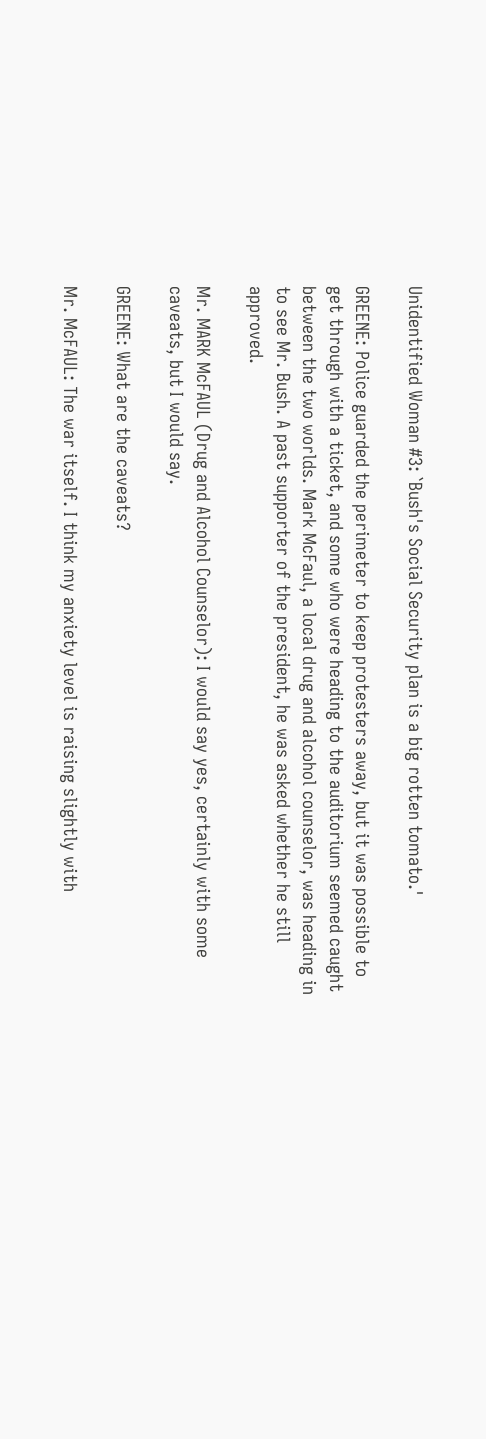Unidentified Woman #3: `Bush's Social Security plan is a big rotten tomato.'

GREENE: Police guarded the perimeter to keep protesters away, but it was possible to get through with a ticket, and some who were heading to the auditorium seemed caught between the two worlds. Mark McFaul, a local drug and alcohol counselor, was heading in to see Mr. Bush. A past supporter of the president, he was asked whether he still approved.

Mr. MARK McFAUL (Drug and Alcohol Counselor): I would say yes, certainly with some caveats, but I would say.

GREENE: What are the caveats?

Mr. McFAUL: The war itself. I think my anxiety level is raising slightly with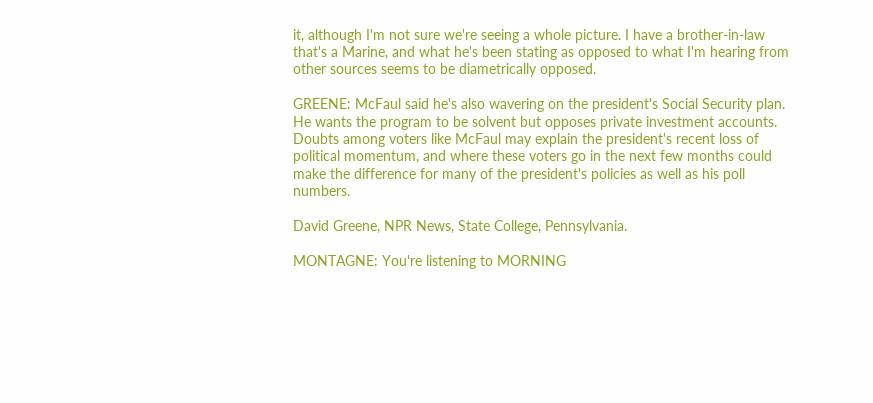it, although I'm not sure we're seeing a whole picture. I have a brother-in-law that's a Marine, and what he's been stating as opposed to what I'm hearing from other sources seems to be diametrically opposed.

GREENE: McFaul said he's also wavering on the president's Social Security plan. He wants the program to be solvent but opposes private investment accounts. Doubts among voters like McFaul may explain the president's recent loss of political momentum, and where these voters go in the next few months could make the difference for many of the president's policies as well as his poll numbers.

David Greene, NPR News, State College, Pennsylvania.

MONTAGNE: You're listening to MORNING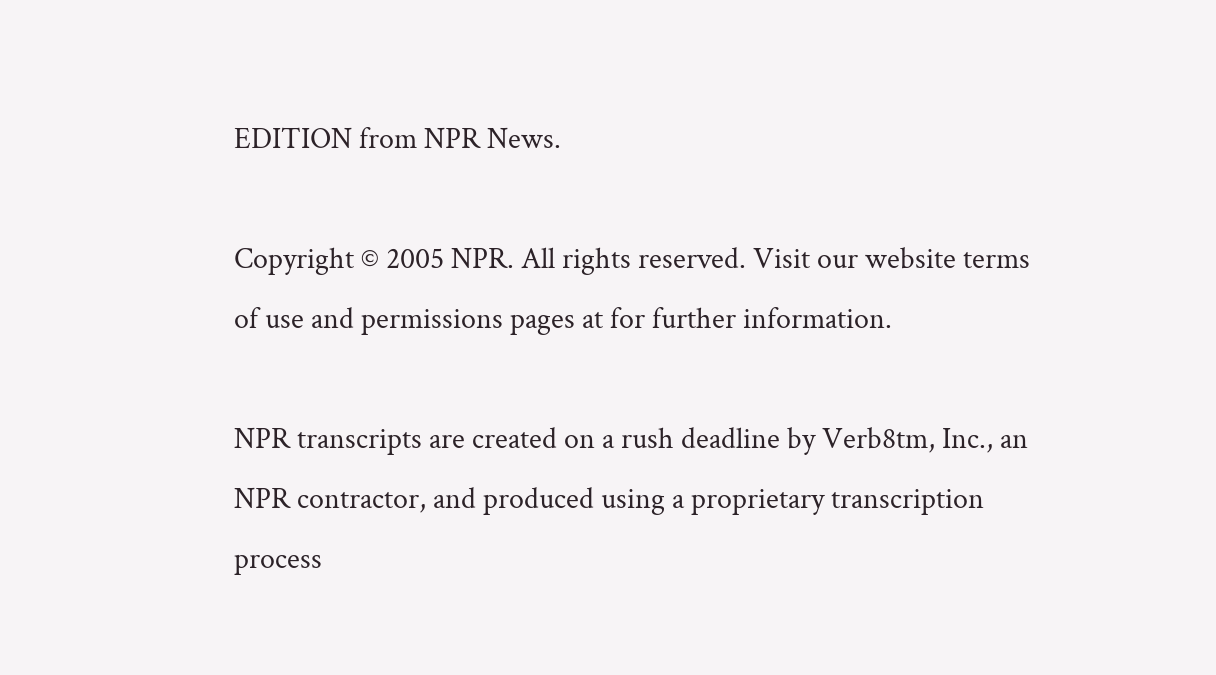EDITION from NPR News.

Copyright © 2005 NPR. All rights reserved. Visit our website terms of use and permissions pages at for further information.

NPR transcripts are created on a rush deadline by Verb8tm, Inc., an NPR contractor, and produced using a proprietary transcription process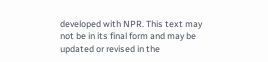developed with NPR. This text may not be in its final form and may be updated or revised in the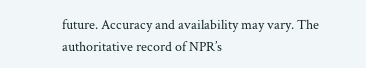future. Accuracy and availability may vary. The authoritative record of NPR’s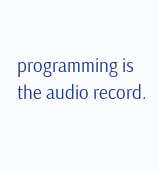programming is the audio record.